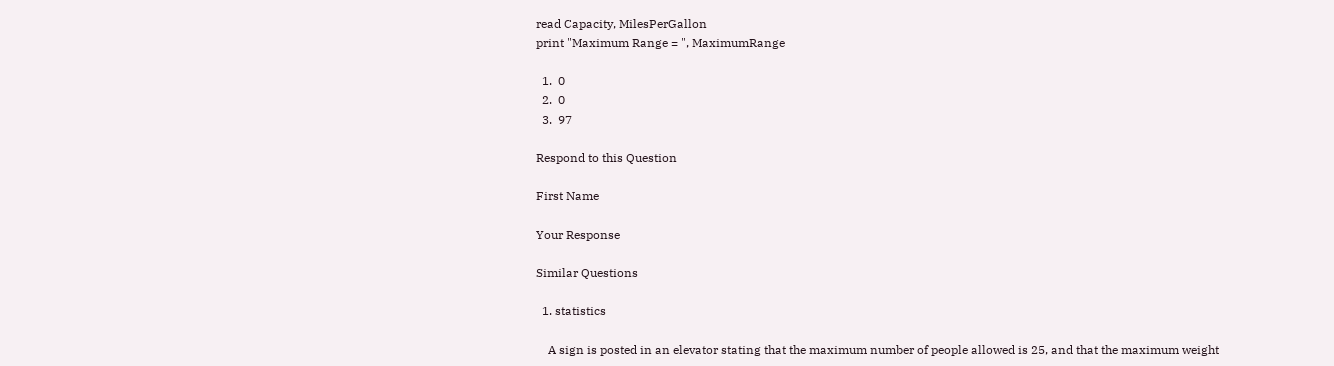read Capacity, MilesPerGallon
print "Maximum Range = ", MaximumRange

  1.  0
  2.  0
  3.  97

Respond to this Question

First Name

Your Response

Similar Questions

  1. statistics

    A sign is posted in an elevator stating that the maximum number of people allowed is 25, and that the maximum weight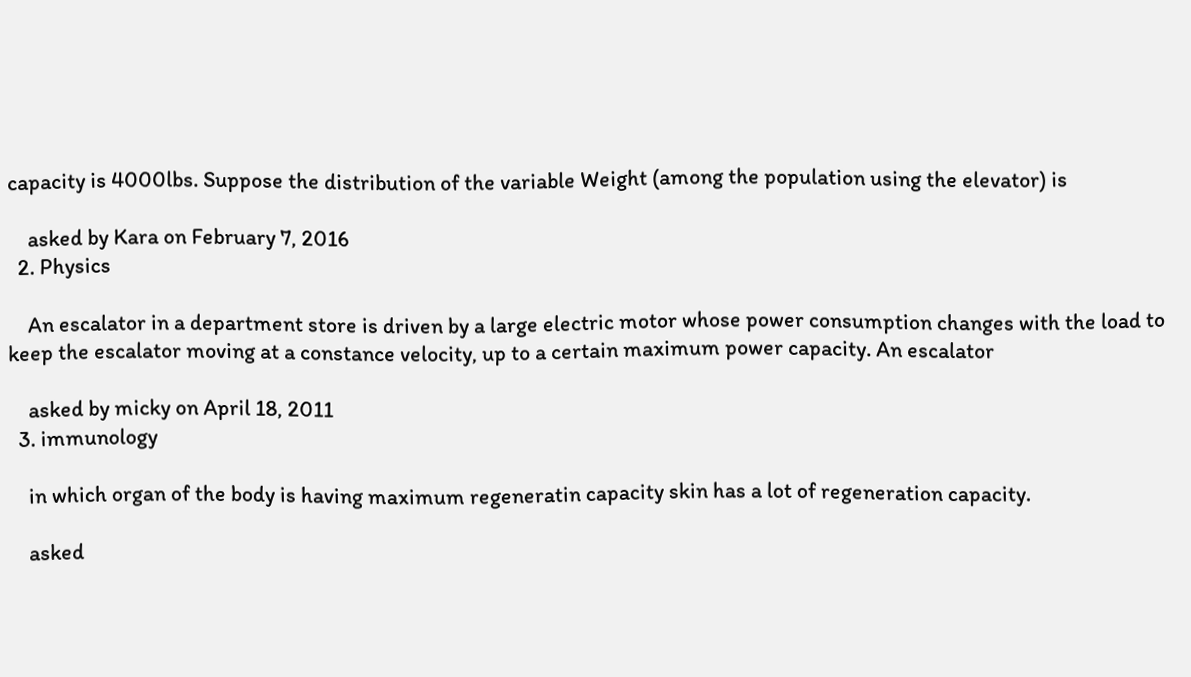capacity is 4000lbs. Suppose the distribution of the variable Weight (among the population using the elevator) is

    asked by Kara on February 7, 2016
  2. Physics

    An escalator in a department store is driven by a large electric motor whose power consumption changes with the load to keep the escalator moving at a constance velocity, up to a certain maximum power capacity. An escalator

    asked by micky on April 18, 2011
  3. immunology

    in which organ of the body is having maximum regeneratin capacity skin has a lot of regeneration capacity.

    asked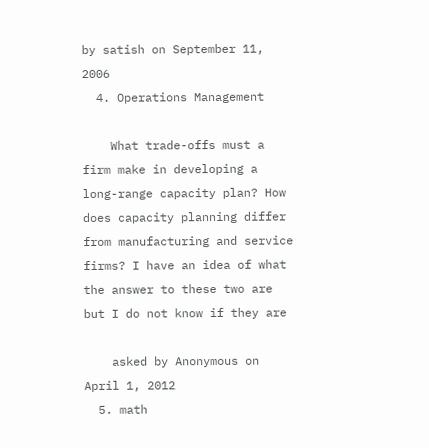by satish on September 11, 2006
  4. Operations Management

    What trade-offs must a firm make in developing a long-range capacity plan? How does capacity planning differ from manufacturing and service firms? I have an idea of what the answer to these two are but I do not know if they are

    asked by Anonymous on April 1, 2012
  5. math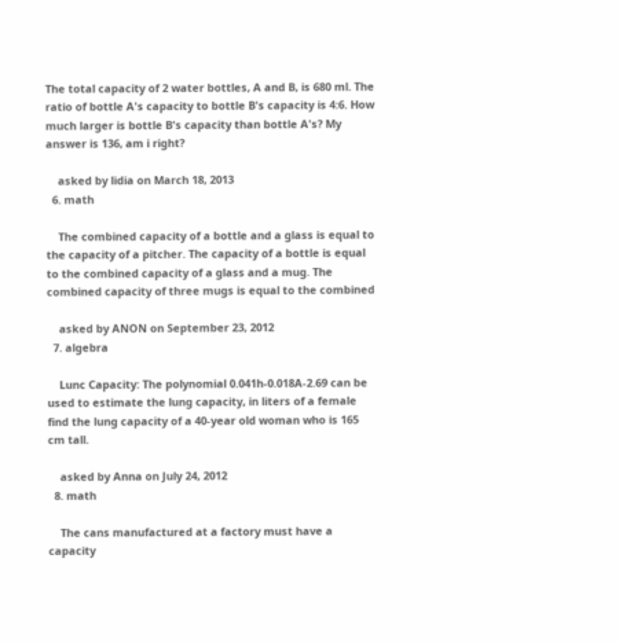The total capacity of 2 water bottles, A and B, is 680 ml. The ratio of bottle A's capacity to bottle B's capacity is 4:6. How much larger is bottle B's capacity than bottle A's? My answer is 136, am i right?

    asked by lidia on March 18, 2013
  6. math

    The combined capacity of a bottle and a glass is equal to the capacity of a pitcher. The capacity of a bottle is equal to the combined capacity of a glass and a mug. The combined capacity of three mugs is equal to the combined

    asked by ANON on September 23, 2012
  7. algebra

    Lunc Capacity: The polynomial 0.041h-0.018A-2.69 can be used to estimate the lung capacity, in liters of a female find the lung capacity of a 40-year old woman who is 165 cm tall.

    asked by Anna on July 24, 2012
  8. math

    The cans manufactured at a factory must have a capacity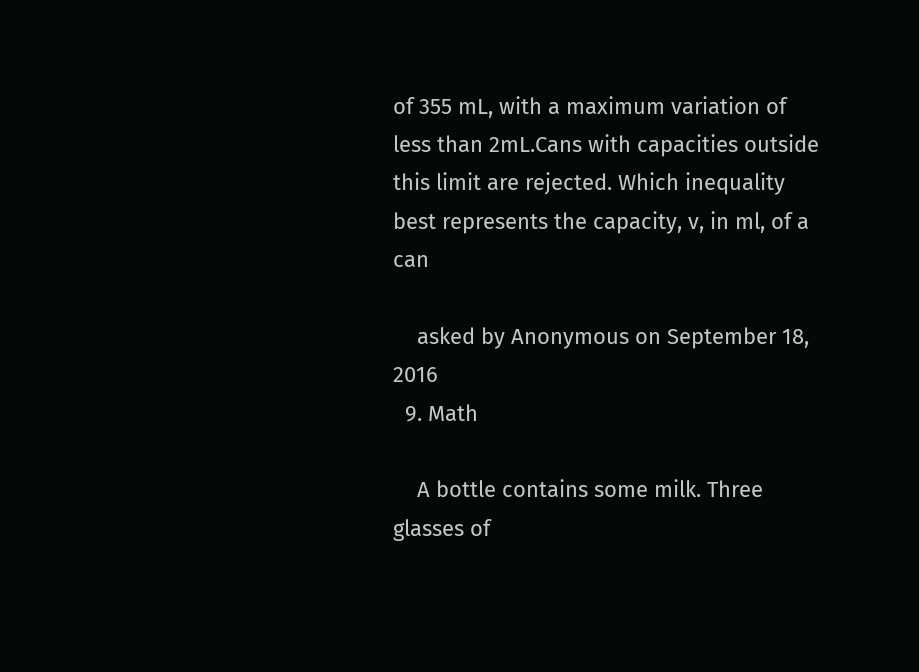of 355 mL, with a maximum variation of less than 2mL.Cans with capacities outside this limit are rejected. Which inequality best represents the capacity, v, in ml, of a can

    asked by Anonymous on September 18, 2016
  9. Math

    A bottle contains some milk. Three glasses of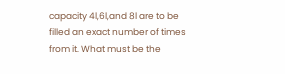capacity 4l,6l,and 8l are to be filled an exact number of times from it. What must be the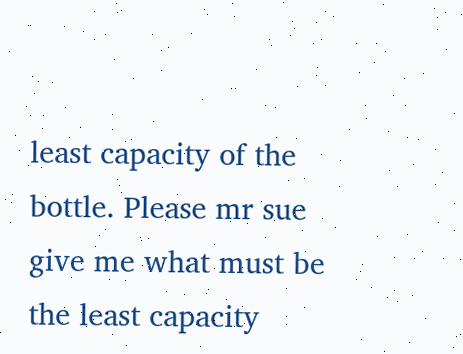least capacity of the bottle. Please mr sue give me what must be the least capacity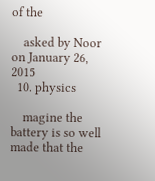of the

    asked by Noor on January 26, 2015
  10. physics

    magine the battery is so well made that the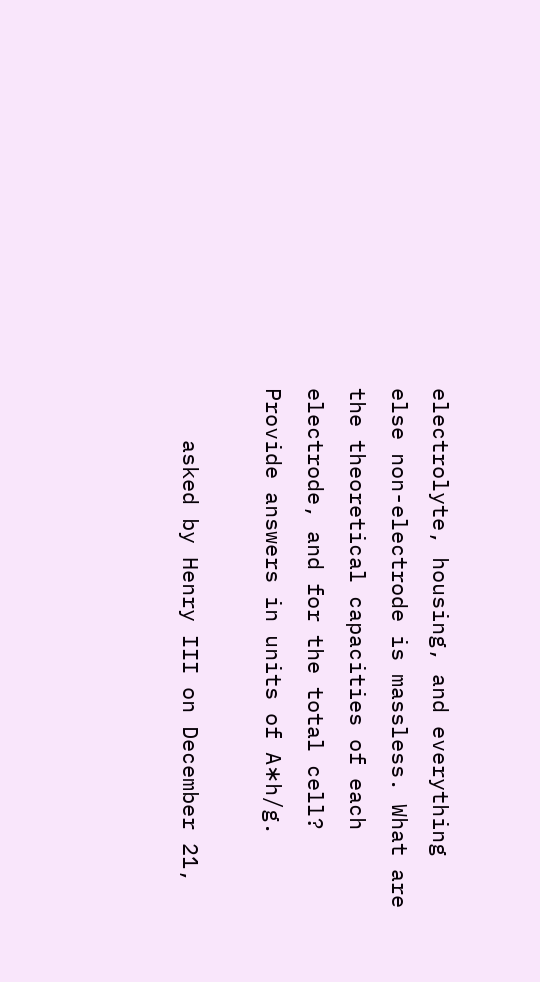electrolyte, housing, and everything else non-electrode is massless. What are the theoretical capacities of each electrode, and for the total cell? Provide answers in units of A∗h/g.

    asked by Henry III on December 21,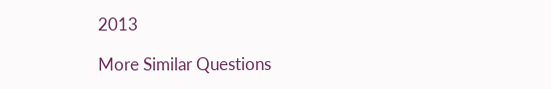2013

More Similar Questions